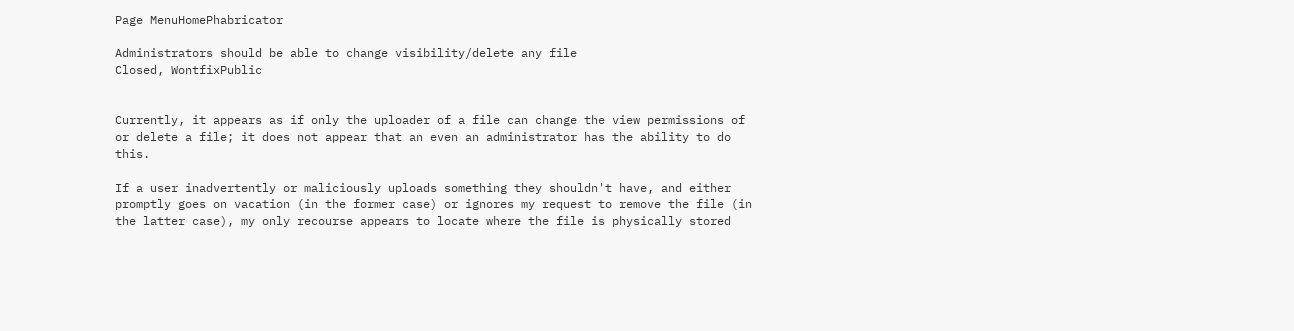Page MenuHomePhabricator

Administrators should be able to change visibility/delete any file
Closed, WontfixPublic


Currently, it appears as if only the uploader of a file can change the view permissions of or delete a file; it does not appear that an even an administrator has the ability to do this.

If a user inadvertently or maliciously uploads something they shouldn't have, and either promptly goes on vacation (in the former case) or ignores my request to remove the file (in the latter case), my only recourse appears to locate where the file is physically stored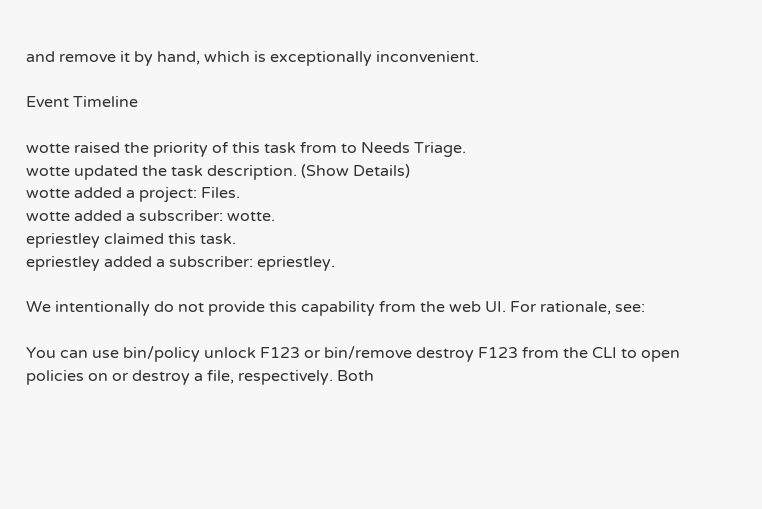and remove it by hand, which is exceptionally inconvenient.

Event Timeline

wotte raised the priority of this task from to Needs Triage.
wotte updated the task description. (Show Details)
wotte added a project: Files.
wotte added a subscriber: wotte.
epriestley claimed this task.
epriestley added a subscriber: epriestley.

We intentionally do not provide this capability from the web UI. For rationale, see:

You can use bin/policy unlock F123 or bin/remove destroy F123 from the CLI to open policies on or destroy a file, respectively. Both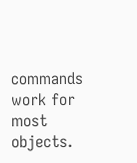commands work for most objects.